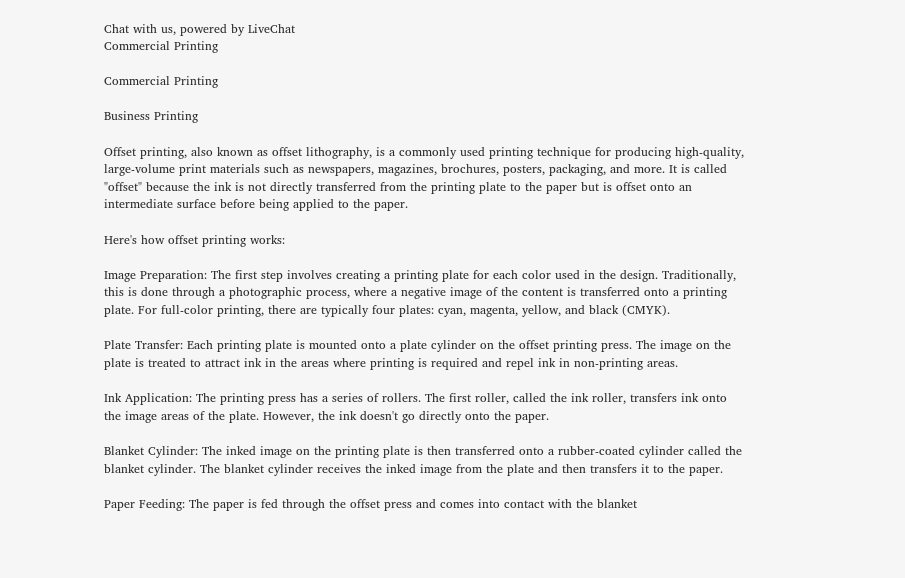Chat with us, powered by LiveChat
Commercial Printing

Commercial Printing

Business Printing

Offset printing, also known as offset lithography, is a commonly used printing technique for producing high-quality, large-volume print materials such as newspapers, magazines, brochures, posters, packaging, and more. It is called "offset" because the ink is not directly transferred from the printing plate to the paper but is offset onto an intermediate surface before being applied to the paper.

Here's how offset printing works:

Image Preparation: The first step involves creating a printing plate for each color used in the design. Traditionally, this is done through a photographic process, where a negative image of the content is transferred onto a printing plate. For full-color printing, there are typically four plates: cyan, magenta, yellow, and black (CMYK).

Plate Transfer: Each printing plate is mounted onto a plate cylinder on the offset printing press. The image on the plate is treated to attract ink in the areas where printing is required and repel ink in non-printing areas.

Ink Application: The printing press has a series of rollers. The first roller, called the ink roller, transfers ink onto the image areas of the plate. However, the ink doesn't go directly onto the paper.

Blanket Cylinder: The inked image on the printing plate is then transferred onto a rubber-coated cylinder called the blanket cylinder. The blanket cylinder receives the inked image from the plate and then transfers it to the paper.

Paper Feeding: The paper is fed through the offset press and comes into contact with the blanket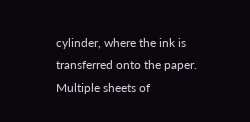cylinder, where the ink is transferred onto the paper. Multiple sheets of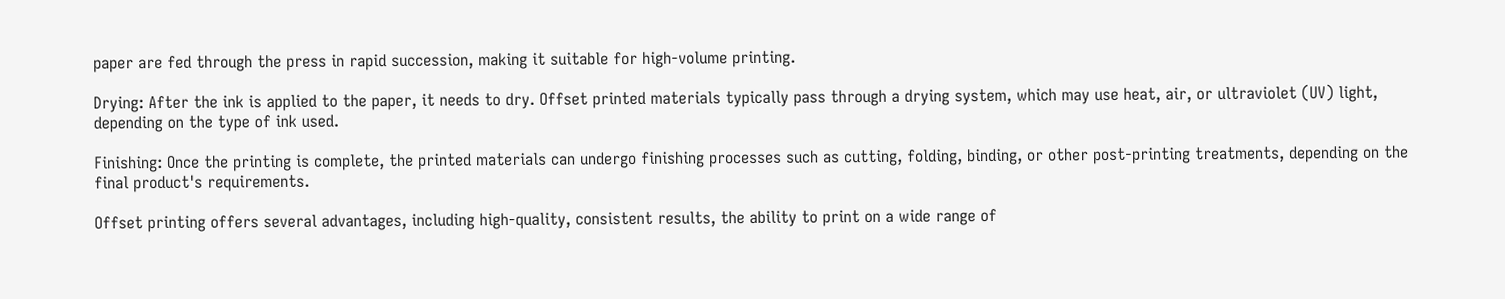paper are fed through the press in rapid succession, making it suitable for high-volume printing.

Drying: After the ink is applied to the paper, it needs to dry. Offset printed materials typically pass through a drying system, which may use heat, air, or ultraviolet (UV) light, depending on the type of ink used.

Finishing: Once the printing is complete, the printed materials can undergo finishing processes such as cutting, folding, binding, or other post-printing treatments, depending on the final product's requirements.

Offset printing offers several advantages, including high-quality, consistent results, the ability to print on a wide range of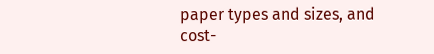paper types and sizes, and cost-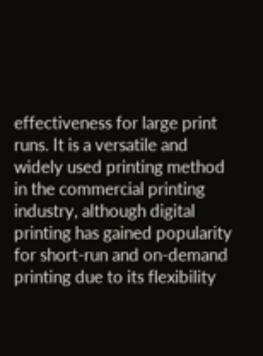effectiveness for large print runs. It is a versatile and widely used printing method in the commercial printing industry, although digital printing has gained popularity for short-run and on-demand printing due to its flexibility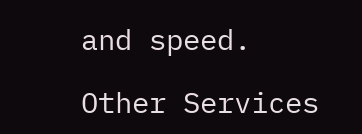and speed.

Other Services